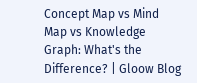Concept Map vs Mind Map vs Knowledge Graph: What's the Difference? | Gloow Blog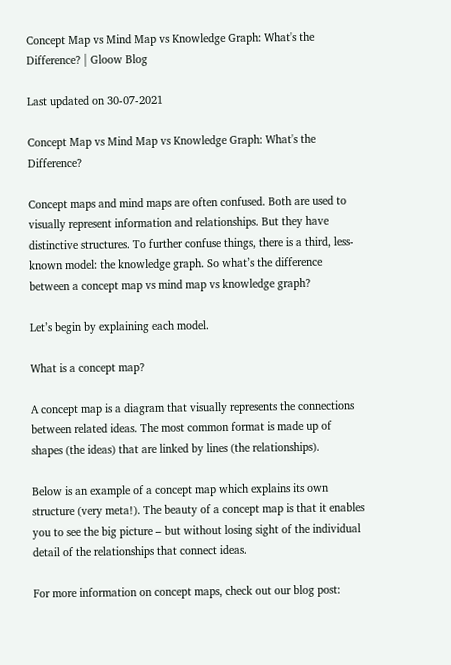Concept Map vs Mind Map vs Knowledge Graph: What's the Difference? | Gloow Blog

Last updated on 30-07-2021

Concept Map vs Mind Map vs Knowledge Graph: What's the Difference?

Concept maps and mind maps are often confused. Both are used to visually represent information and relationships. But they have distinctive structures. To further confuse things, there is a third, less-known model: the knowledge graph. So what’s the difference between a concept map vs mind map vs knowledge graph?

Let’s begin by explaining each model.

What is a concept map?

A concept map is a diagram that visually represents the connections between related ideas. The most common format is made up of shapes (the ideas) that are linked by lines (the relationships).

Below is an example of a concept map which explains its own structure (very meta!). The beauty of a concept map is that it enables you to see the big picture – but without losing sight of the individual detail of the relationships that connect ideas.

For more information on concept maps, check out our blog post: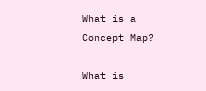What is a Concept Map?

What is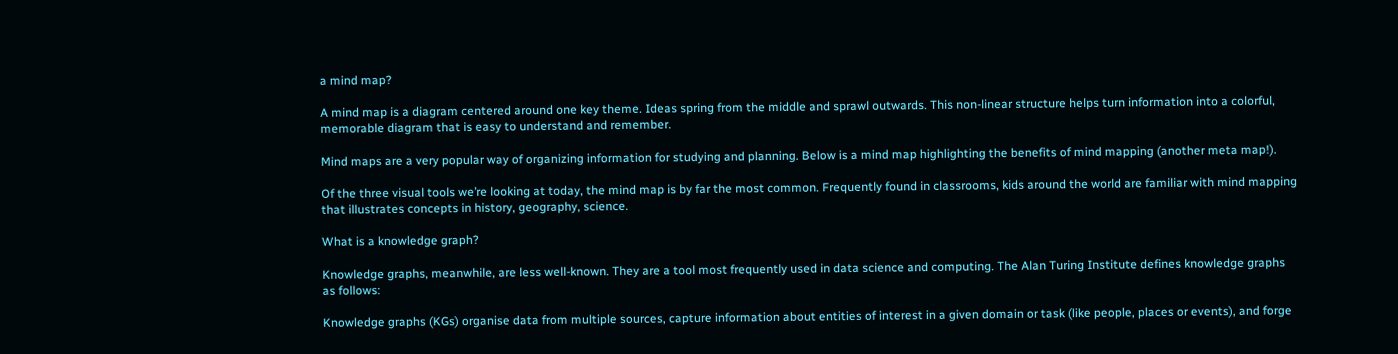a mind map?

A mind map is a diagram centered around one key theme. Ideas spring from the middle and sprawl outwards. This non-linear structure helps turn information into a colorful, memorable diagram that is easy to understand and remember.

Mind maps are a very popular way of organizing information for studying and planning. Below is a mind map highlighting the benefits of mind mapping (another meta map!).

Of the three visual tools we’re looking at today, the mind map is by far the most common. Frequently found in classrooms, kids around the world are familiar with mind mapping that illustrates concepts in history, geography, science.

What is a knowledge graph?

Knowledge graphs, meanwhile, are less well-known. They are a tool most frequently used in data science and computing. The Alan Turing Institute defines knowledge graphs as follows:

Knowledge graphs (KGs) organise data from multiple sources, capture information about entities of interest in a given domain or task (like people, places or events), and forge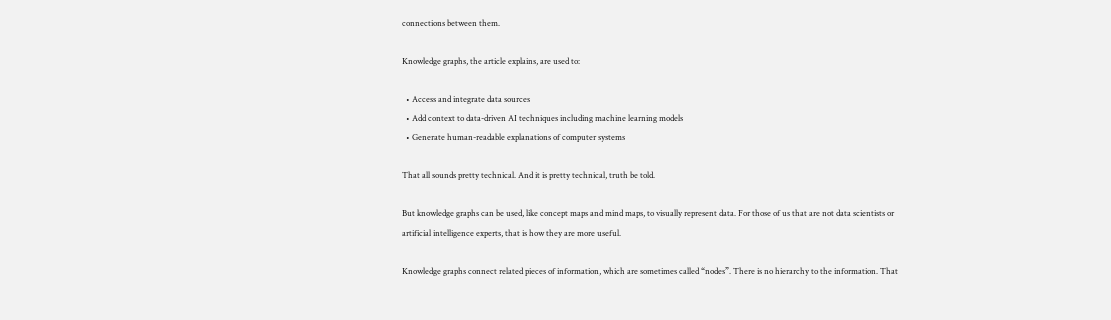connections between them.

Knowledge graphs, the article explains, are used to:

  • Access and integrate data sources
  • Add context to data-driven AI techniques including machine learning models
  • Generate human-readable explanations of computer systems

That all sounds pretty technical. And it is pretty technical, truth be told.

But knowledge graphs can be used, like concept maps and mind maps, to visually represent data. For those of us that are not data scientists or artificial intelligence experts, that is how they are more useful.

Knowledge graphs connect related pieces of information, which are sometimes called “nodes”. There is no hierarchy to the information. That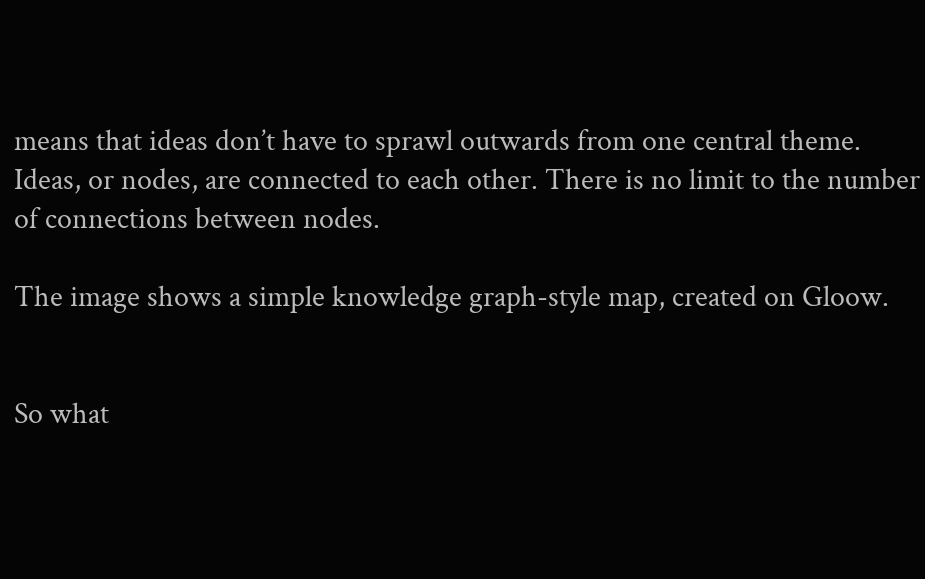means that ideas don’t have to sprawl outwards from one central theme. Ideas, or nodes, are connected to each other. There is no limit to the number of connections between nodes.

The image shows a simple knowledge graph-style map, created on Gloow.


So what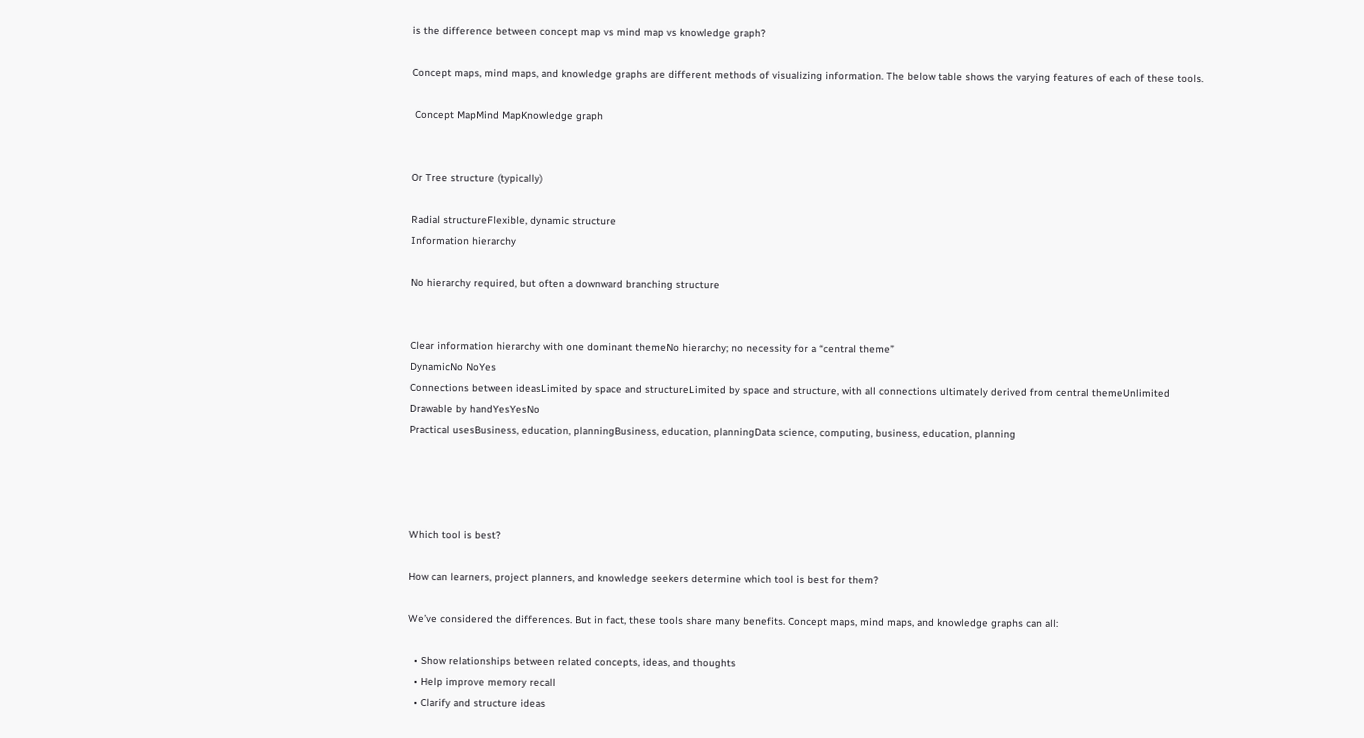is the difference between concept map vs mind map vs knowledge graph?

Concept maps, mind maps, and knowledge graphs are different methods of visualizing information. The below table shows the varying features of each of these tools.

 Concept MapMind MapKnowledge graph


Or Tree structure (typically)

Radial structureFlexible, dynamic structure
Information hierarchy

No hierarchy required, but often a downward branching structure


Clear information hierarchy with one dominant themeNo hierarchy; no necessity for a “central theme”
DynamicNo NoYes
Connections between ideasLimited by space and structureLimited by space and structure, with all connections ultimately derived from central themeUnlimited
Drawable by handYesYesNo
Practical usesBusiness, education, planningBusiness, education, planningData science, computing, business, education, planning




Which tool is best?

How can learners, project planners, and knowledge seekers determine which tool is best for them?

We’ve considered the differences. But in fact, these tools share many benefits. Concept maps, mind maps, and knowledge graphs can all:

  • Show relationships between related concepts, ideas, and thoughts
  • Help improve memory recall
  • Clarify and structure ideas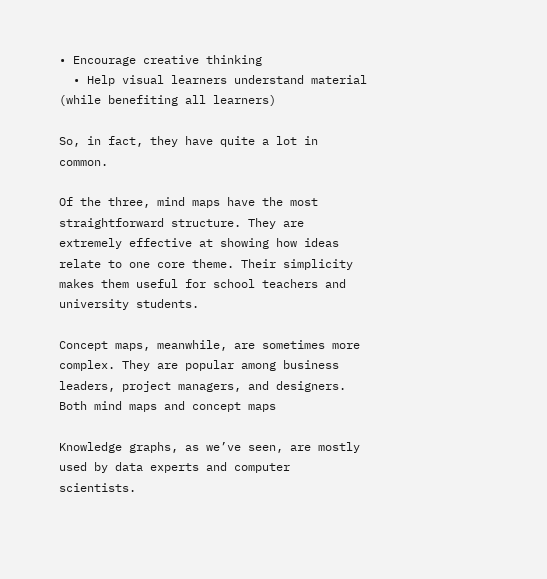• Encourage creative thinking
  • Help visual learners understand material (while benefiting all learners)

So, in fact, they have quite a lot in common.

Of the three, mind maps have the most straightforward structure. They are extremely effective at showing how ideas relate to one core theme. Their simplicity makes them useful for school teachers and university students.

Concept maps, meanwhile, are sometimes more complex. They are popular among business leaders, project managers, and designers. Both mind maps and concept maps

Knowledge graphs, as we’ve seen, are mostly used by data experts and computer scientists.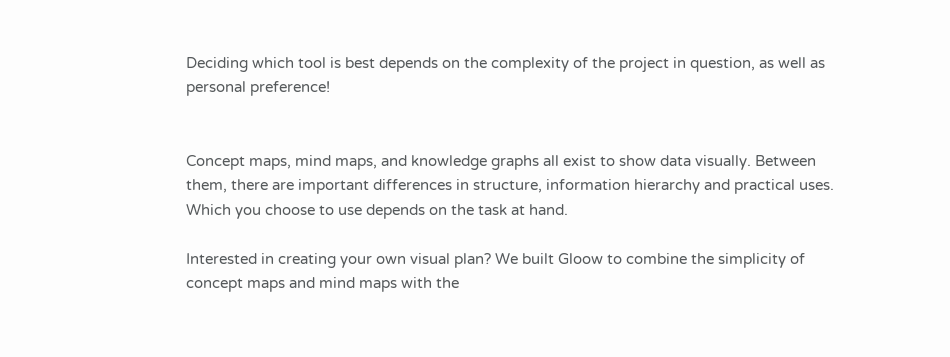Deciding which tool is best depends on the complexity of the project in question, as well as personal preference!


Concept maps, mind maps, and knowledge graphs all exist to show data visually. Between them, there are important differences in structure, information hierarchy and practical uses. Which you choose to use depends on the task at hand.

Interested in creating your own visual plan? We built Gloow to combine the simplicity of concept maps and mind maps with the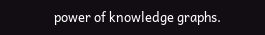power of knowledge graphs.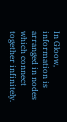In Gloow, information is arranged in nodes which connect together infinitely.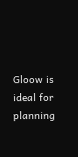Gloow is ideal for planning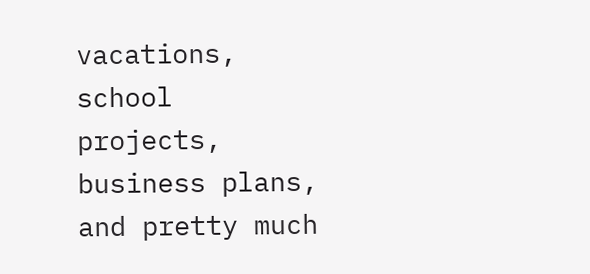vacations, school projects, business plans, and pretty much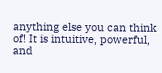anything else you can think of! It is intuitive, powerful, and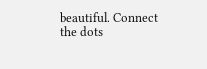beautiful. Connect the dots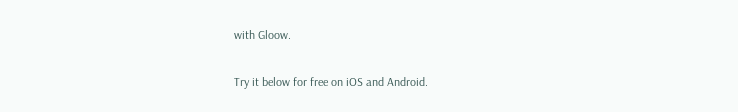with Gloow.

Try it below for free on iOS and Android.